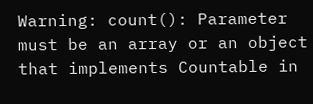Warning: count(): Parameter must be an array or an object that implements Countable in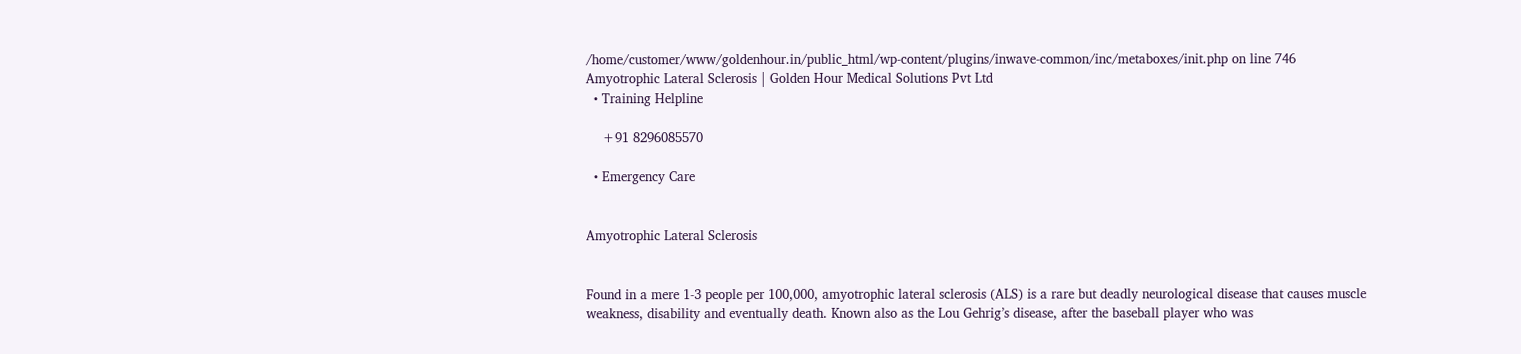/home/customer/www/goldenhour.in/public_html/wp-content/plugins/inwave-common/inc/metaboxes/init.php on line 746
Amyotrophic Lateral Sclerosis | Golden Hour Medical Solutions Pvt Ltd
  • Training Helpline

    +91 8296085570

  • Emergency Care


Amyotrophic Lateral Sclerosis


Found in a mere 1-3 people per 100,000, amyotrophic lateral sclerosis (ALS) is a rare but deadly neurological disease that causes muscle weakness, disability and eventually death. Known also as the Lou Gehrig’s disease, after the baseball player who was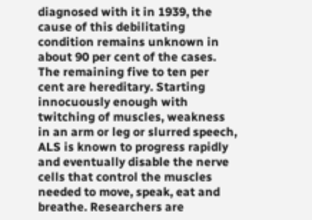diagnosed with it in 1939, the cause of this debilitating condition remains unknown in about 90 per cent of the cases. The remaining five to ten per cent are hereditary. Starting innocuously enough with twitching of muscles, weakness in an arm or leg or slurred speech, ALS is known to progress rapidly and eventually disable the nerve cells that control the muscles needed to move, speak, eat and breathe. Researchers are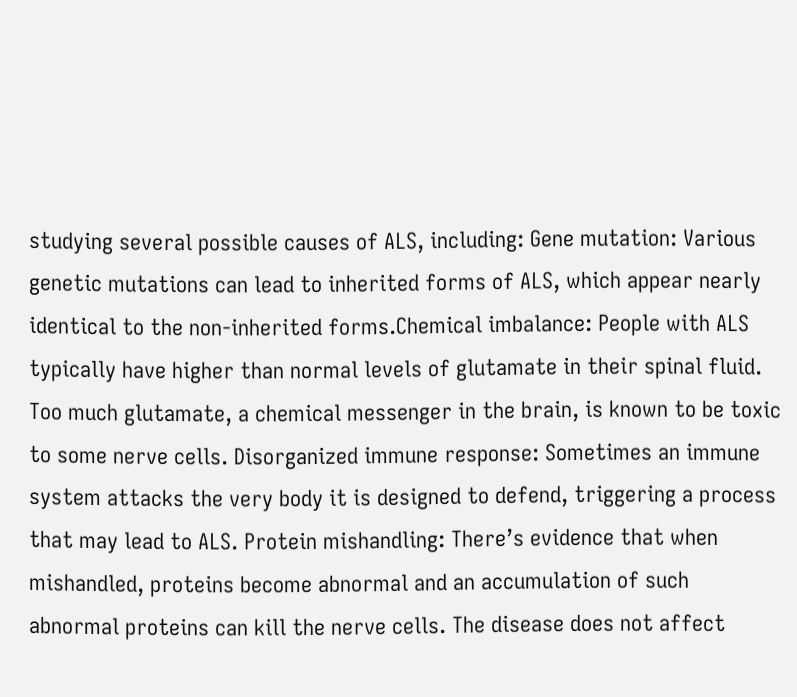studying several possible causes of ALS, including: Gene mutation: Various genetic mutations can lead to inherited forms of ALS, which appear nearly identical to the non-inherited forms.Chemical imbalance: People with ALS typically have higher than normal levels of glutamate in their spinal fluid. Too much glutamate, a chemical messenger in the brain, is known to be toxic to some nerve cells. Disorganized immune response: Sometimes an immune system attacks the very body it is designed to defend, triggering a process that may lead to ALS. Protein mishandling: There’s evidence that when mishandled, proteins become abnormal and an accumulation of such abnormal proteins can kill the nerve cells. The disease does not affect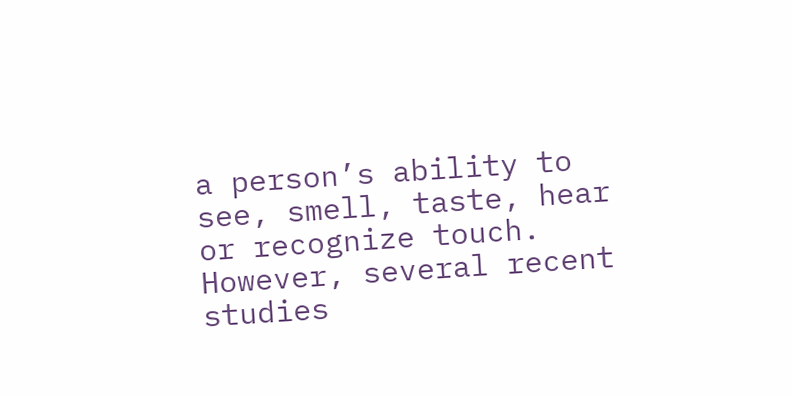a person’s ability to see, smell, taste, hear or recognize touch. However, several recent studies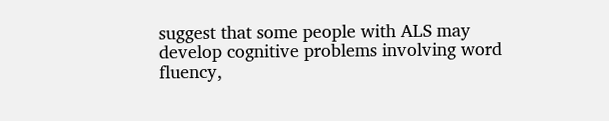suggest that some people with ALS may develop cognitive problems involving word fluency,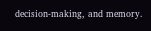decision-making, and memory.